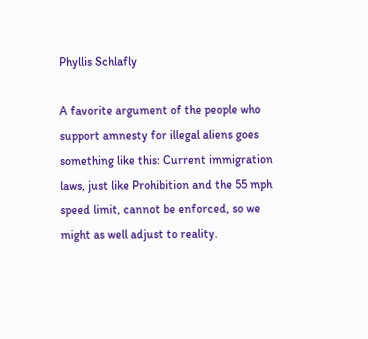Phyllis Schlafly

A favorite argument of the people who support amnesty for illegal aliens goes something like this: Current immigration laws, just like Prohibition and the 55 mph speed limit, cannot be enforced, so we might as well adjust to reality.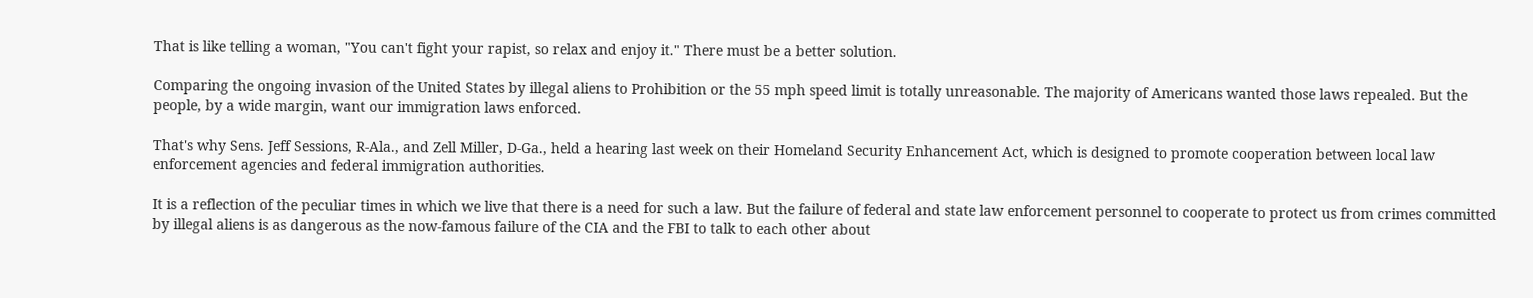That is like telling a woman, "You can't fight your rapist, so relax and enjoy it." There must be a better solution.

Comparing the ongoing invasion of the United States by illegal aliens to Prohibition or the 55 mph speed limit is totally unreasonable. The majority of Americans wanted those laws repealed. But the people, by a wide margin, want our immigration laws enforced.

That's why Sens. Jeff Sessions, R-Ala., and Zell Miller, D-Ga., held a hearing last week on their Homeland Security Enhancement Act, which is designed to promote cooperation between local law enforcement agencies and federal immigration authorities.

It is a reflection of the peculiar times in which we live that there is a need for such a law. But the failure of federal and state law enforcement personnel to cooperate to protect us from crimes committed by illegal aliens is as dangerous as the now-famous failure of the CIA and the FBI to talk to each other about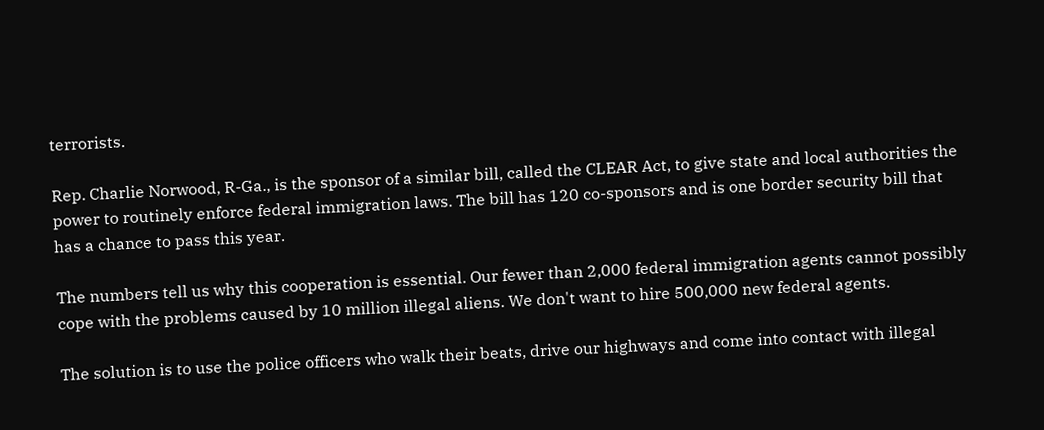terrorists.

Rep. Charlie Norwood, R-Ga., is the sponsor of a similar bill, called the CLEAR Act, to give state and local authorities the power to routinely enforce federal immigration laws. The bill has 120 co-sponsors and is one border security bill that has a chance to pass this year.

The numbers tell us why this cooperation is essential. Our fewer than 2,000 federal immigration agents cannot possibly cope with the problems caused by 10 million illegal aliens. We don't want to hire 500,000 new federal agents.

The solution is to use the police officers who walk their beats, drive our highways and come into contact with illegal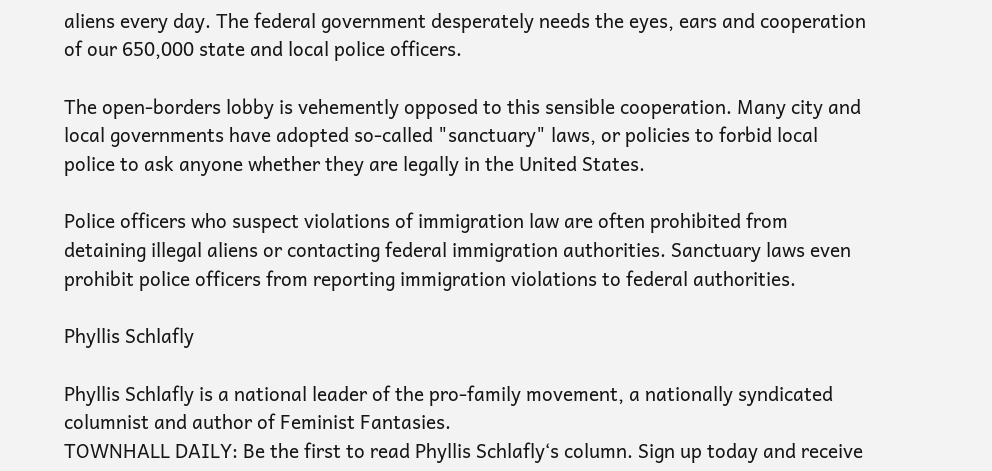aliens every day. The federal government desperately needs the eyes, ears and cooperation of our 650,000 state and local police officers.

The open-borders lobby is vehemently opposed to this sensible cooperation. Many city and local governments have adopted so-called "sanctuary" laws, or policies to forbid local police to ask anyone whether they are legally in the United States.

Police officers who suspect violations of immigration law are often prohibited from detaining illegal aliens or contacting federal immigration authorities. Sanctuary laws even prohibit police officers from reporting immigration violations to federal authorities.

Phyllis Schlafly

Phyllis Schlafly is a national leader of the pro-family movement, a nationally syndicated columnist and author of Feminist Fantasies.
TOWNHALL DAILY: Be the first to read Phyllis Schlafly‘s column. Sign up today and receive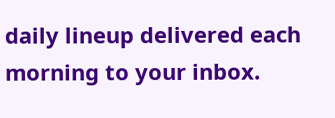daily lineup delivered each morning to your inbox.